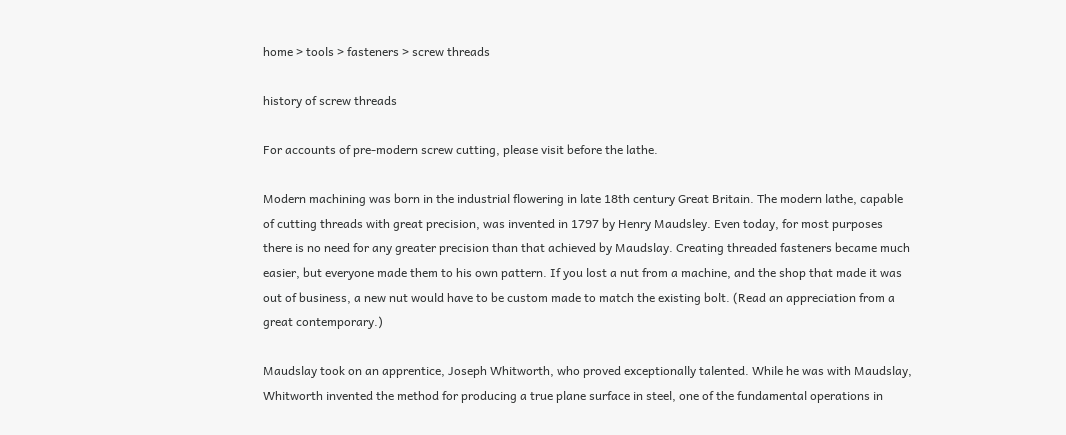home > tools > fasteners > screw threads

history of screw threads

For accounts of pre-modern screw cutting, please visit before the lathe.

Modern machining was born in the industrial flowering in late 18th century Great Britain. The modern lathe, capable of cutting threads with great precision, was invented in 1797 by Henry Maudsley. Even today, for most purposes there is no need for any greater precision than that achieved by Maudslay. Creating threaded fasteners became much easier, but everyone made them to his own pattern. If you lost a nut from a machine, and the shop that made it was out of business, a new nut would have to be custom made to match the existing bolt. (Read an appreciation from a great contemporary.)

Maudslay took on an apprentice, Joseph Whitworth, who proved exceptionally talented. While he was with Maudslay, Whitworth invented the method for producing a true plane surface in steel, one of the fundamental operations in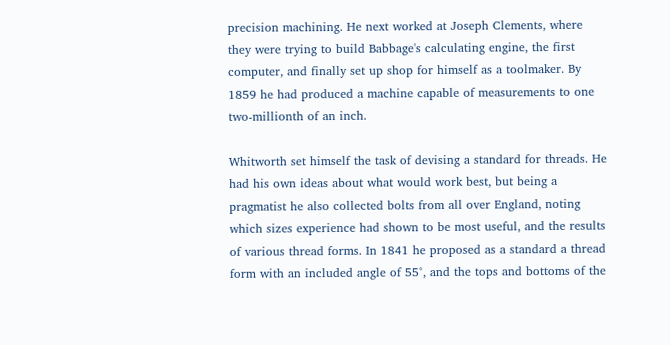precision machining. He next worked at Joseph Clements, where they were trying to build Babbage's calculating engine, the first computer, and finally set up shop for himself as a toolmaker. By 1859 he had produced a machine capable of measurements to one two-millionth of an inch.

Whitworth set himself the task of devising a standard for threads. He had his own ideas about what would work best, but being a pragmatist he also collected bolts from all over England, noting which sizes experience had shown to be most useful, and the results of various thread forms. In 1841 he proposed as a standard a thread form with an included angle of 55°, and the tops and bottoms of the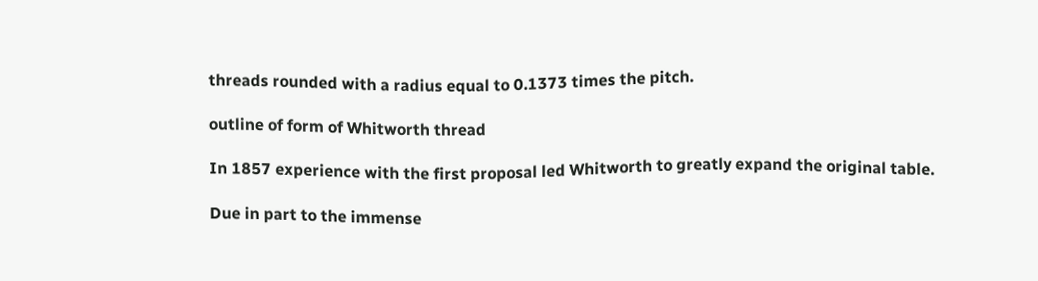threads rounded with a radius equal to 0.1373 times the pitch.

outline of form of Whitworth thread

In 1857 experience with the first proposal led Whitworth to greatly expand the original table.

Due in part to the immense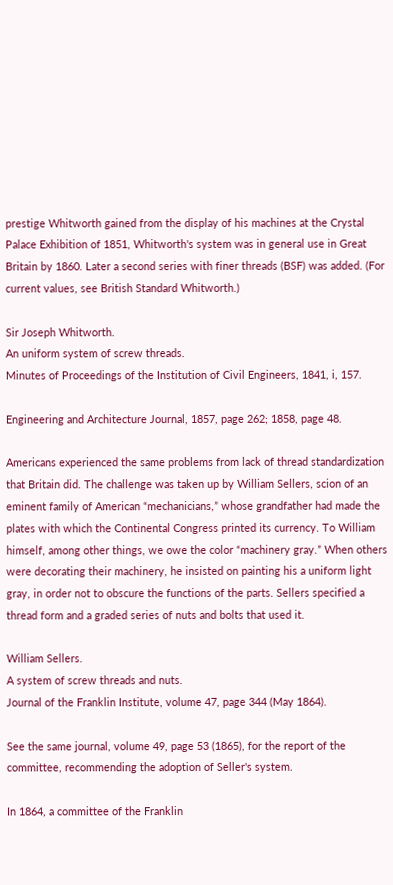prestige Whitworth gained from the display of his machines at the Crystal Palace Exhibition of 1851, Whitworth's system was in general use in Great Britain by 1860. Later a second series with finer threads (BSF) was added. (For current values, see British Standard Whitworth.)

Sir Joseph Whitworth.
An uniform system of screw threads.
Minutes of Proceedings of the Institution of Civil Engineers, 1841, i, 157.

Engineering and Architecture Journal, 1857, page 262; 1858, page 48.

Americans experienced the same problems from lack of thread standardization that Britain did. The challenge was taken up by William Sellers, scion of an eminent family of American “mechanicians,” whose grandfather had made the plates with which the Continental Congress printed its currency. To William himself, among other things, we owe the color “machinery gray.” When others were decorating their machinery, he insisted on painting his a uniform light gray, in order not to obscure the functions of the parts. Sellers specified a thread form and a graded series of nuts and bolts that used it.

William Sellers.
A system of screw threads and nuts.
Journal of the Franklin Institute, volume 47, page 344 (May 1864).

See the same journal, volume 49, page 53 (1865), for the report of the committee, recommending the adoption of Seller's system.

In 1864, a committee of the Franklin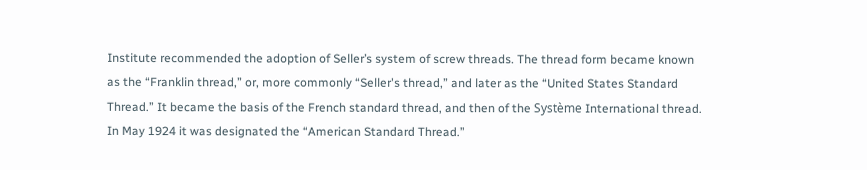Institute recommended the adoption of Seller’s system of screw threads. The thread form became known as the “Franklin thread,” or, more commonly “Seller's thread,” and later as the “United States Standard Thread.” It became the basis of the French standard thread, and then of the Système International thread. In May 1924 it was designated the “American Standard Thread.”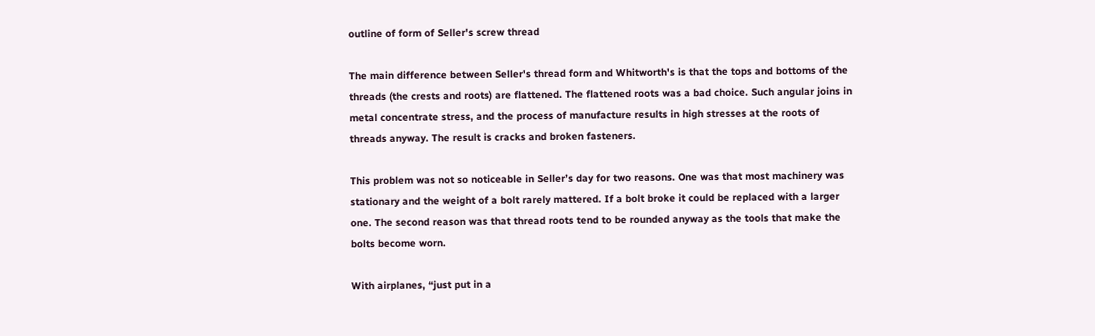outline of form of Seller's screw thread

The main difference between Seller's thread form and Whitworth's is that the tops and bottoms of the threads (the crests and roots) are flattened. The flattened roots was a bad choice. Such angular joins in metal concentrate stress, and the process of manufacture results in high stresses at the roots of threads anyway. The result is cracks and broken fasteners.

This problem was not so noticeable in Seller’s day for two reasons. One was that most machinery was stationary and the weight of a bolt rarely mattered. If a bolt broke it could be replaced with a larger one. The second reason was that thread roots tend to be rounded anyway as the tools that make the bolts become worn.

With airplanes, “just put in a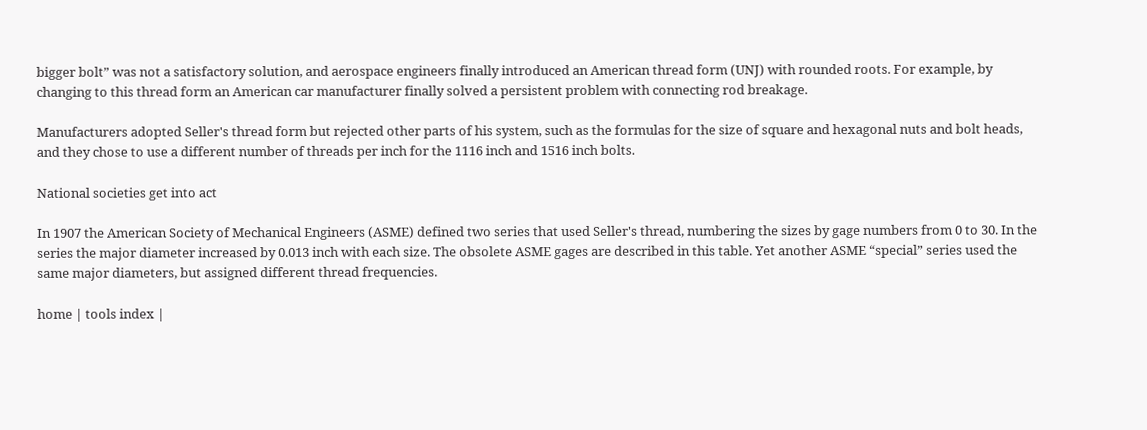bigger bolt” was not a satisfactory solution, and aerospace engineers finally introduced an American thread form (UNJ) with rounded roots. For example, by changing to this thread form an American car manufacturer finally solved a persistent problem with connecting rod breakage.

Manufacturers adopted Seller's thread form but rejected other parts of his system, such as the formulas for the size of square and hexagonal nuts and bolt heads, and they chose to use a different number of threads per inch for the 1116 inch and 1516 inch bolts.

National societies get into act

In 1907 the American Society of Mechanical Engineers (ASME) defined two series that used Seller's thread, numbering the sizes by gage numbers from 0 to 30. In the series the major diameter increased by 0.013 inch with each size. The obsolete ASME gages are described in this table. Yet another ASME “special” series used the same major diameters, but assigned different thread frequencies.

home | tools index |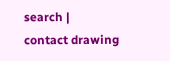search |  contact drawing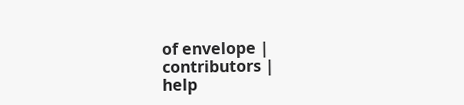of envelope |  contributors |
help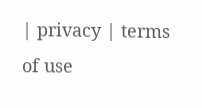| privacy | terms of use